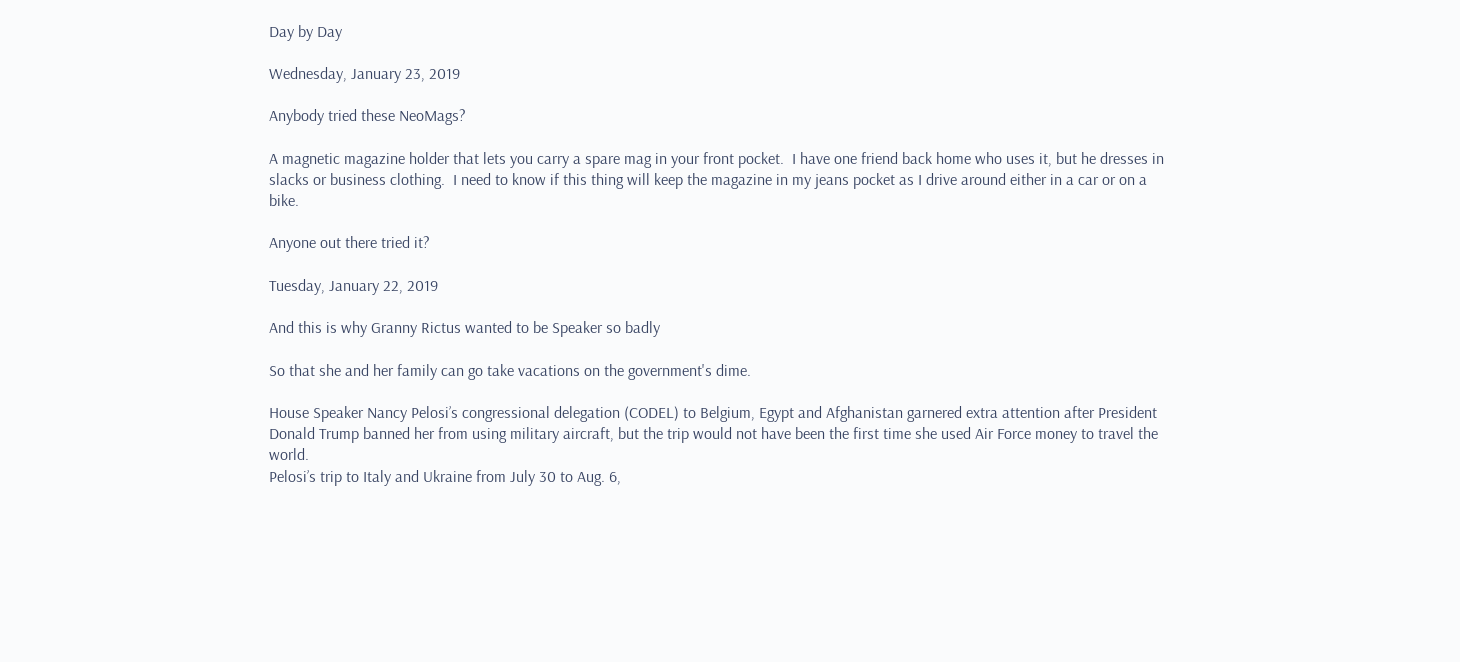Day by Day

Wednesday, January 23, 2019

Anybody tried these NeoMags?

A magnetic magazine holder that lets you carry a spare mag in your front pocket.  I have one friend back home who uses it, but he dresses in slacks or business clothing.  I need to know if this thing will keep the magazine in my jeans pocket as I drive around either in a car or on a bike.

Anyone out there tried it?

Tuesday, January 22, 2019

And this is why Granny Rictus wanted to be Speaker so badly

So that she and her family can go take vacations on the government's dime.

House Speaker Nancy Pelosi’s congressional delegation (CODEL) to Belgium, Egypt and Afghanistan garnered extra attention after President Donald Trump banned her from using military aircraft, but the trip would not have been the first time she used Air Force money to travel the world.
Pelosi’s trip to Italy and Ukraine from July 30 to Aug. 6,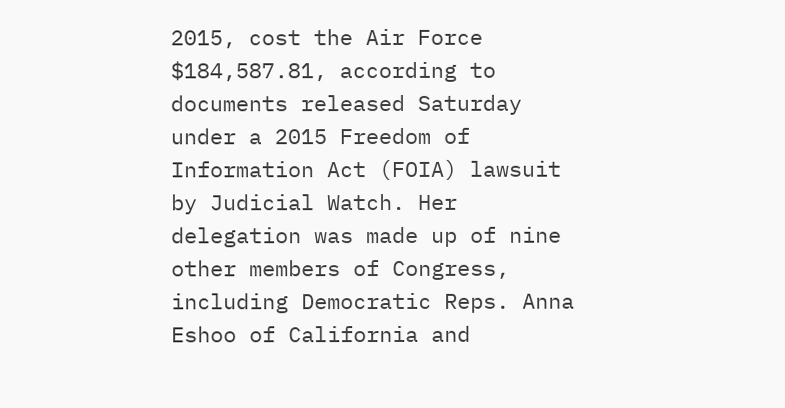2015, cost the Air Force $184,587.81, according to documents released Saturday under a 2015 Freedom of Information Act (FOIA) lawsuit by Judicial Watch. Her delegation was made up of nine other members of Congress, including Democratic Reps. Anna Eshoo of California and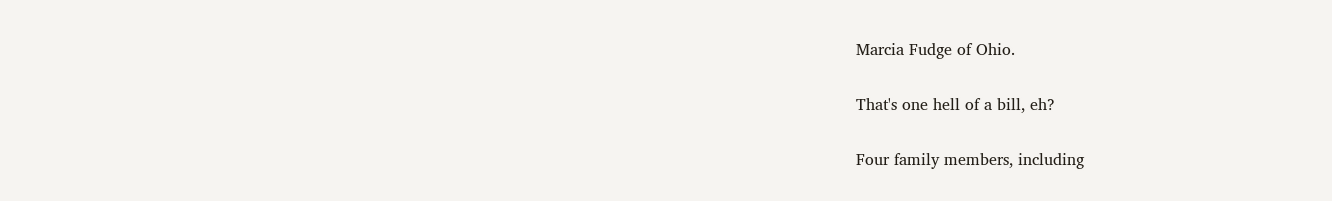Marcia Fudge of Ohio.

That's one hell of a bill, eh?

Four family members, including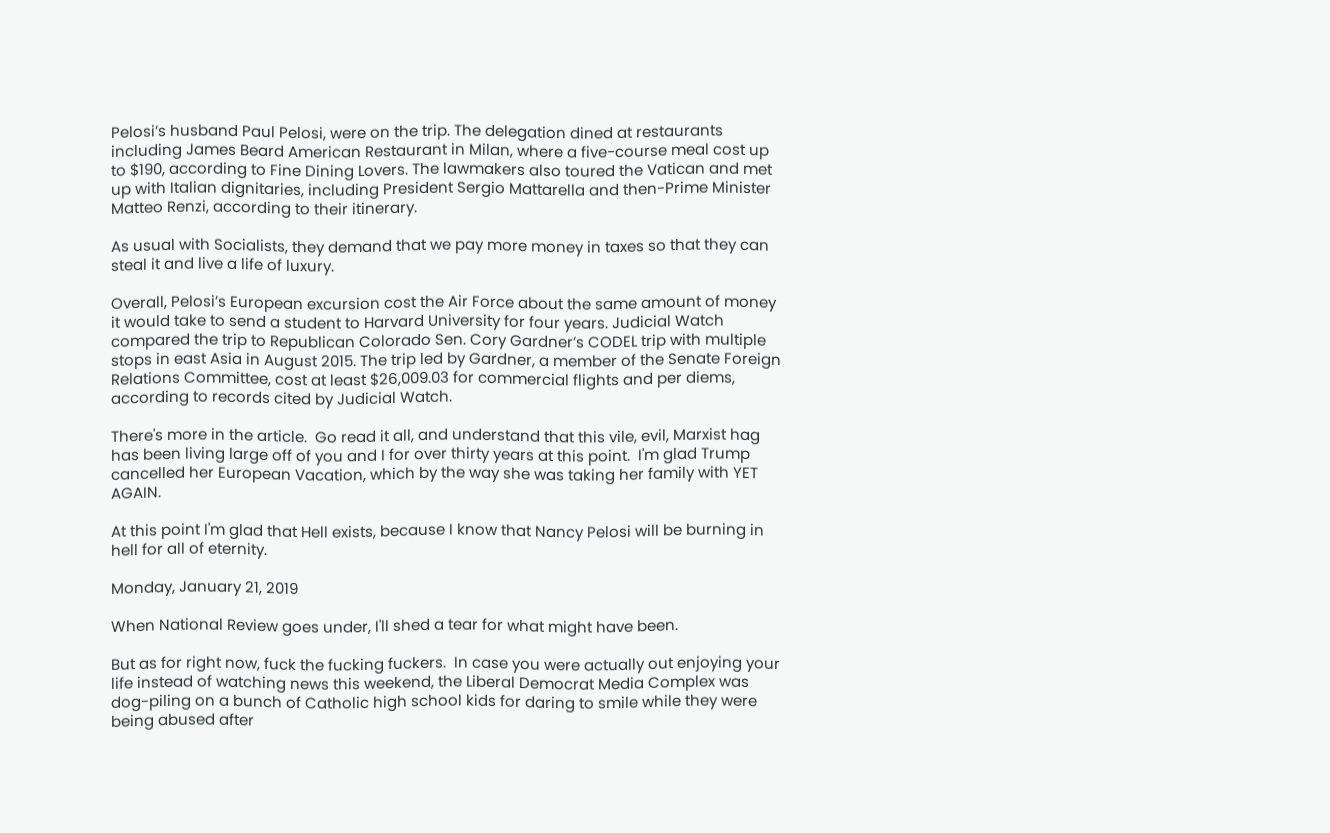Pelosi’s husband Paul Pelosi, were on the trip. The delegation dined at restaurants including James Beard American Restaurant in Milan, where a five-course meal cost up to $190, according to Fine Dining Lovers. The lawmakers also toured the Vatican and met up with Italian dignitaries, including President Sergio Mattarella and then-Prime Minister Matteo Renzi, according to their itinerary.

As usual with Socialists, they demand that we pay more money in taxes so that they can steal it and live a life of luxury.

Overall, Pelosi’s European excursion cost the Air Force about the same amount of money it would take to send a student to Harvard University for four years. Judicial Watch compared the trip to Republican Colorado Sen. Cory Gardner’s CODEL trip with multiple stops in east Asia in August 2015. The trip led by Gardner, a member of the Senate Foreign Relations Committee, cost at least $26,009.03 for commercial flights and per diems, according to records cited by Judicial Watch.

There's more in the article.  Go read it all, and understand that this vile, evil, Marxist hag has been living large off of you and I for over thirty years at this point.  I'm glad Trump cancelled her European Vacation, which by the way she was taking her family with YET AGAIN.

At this point I'm glad that Hell exists, because I know that Nancy Pelosi will be burning in hell for all of eternity.

Monday, January 21, 2019

When National Review goes under, I'll shed a tear for what might have been.

But as for right now, fuck the fucking fuckers.  In case you were actually out enjoying your life instead of watching news this weekend, the Liberal Democrat Media Complex was dog-piling on a bunch of Catholic high school kids for daring to smile while they were being abused after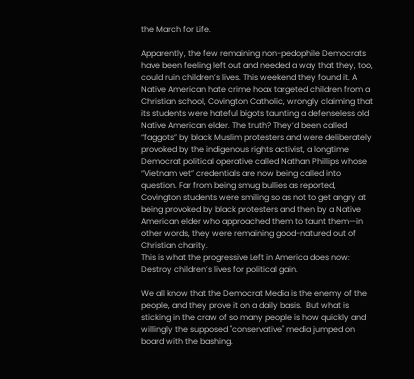the March for Life.

Apparently, the few remaining non-pedophile Democrats have been feeling left out and needed a way that they, too, could ruin children’s lives. This weekend they found it. A Native American hate crime hoax targeted children from a Christian school, Covington Catholic, wrongly claiming that its students were hateful bigots taunting a defenseless old Native American elder. The truth? They’d been called “faggots” by black Muslim protesters and were deliberately provoked by the indigenous rights activist, a longtime Democrat political operative called Nathan Phillips whose “Vietnam vet” credentials are now being called into question. Far from being smug bullies as reported, Covington students were smiling so as not to get angry at being provoked by black protesters and then by a Native American elder who approached them to taunt them—in other words, they were remaining good-natured out of Christian charity.
This is what the progressive Left in America does now: Destroy children’s lives for political gain.

We all know that the Democrat Media is the enemy of the people, and they prove it on a daily basis.  But what is sticking in the craw of so many people is how quickly and willingly the supposed "conservative" media jumped on board with the bashing.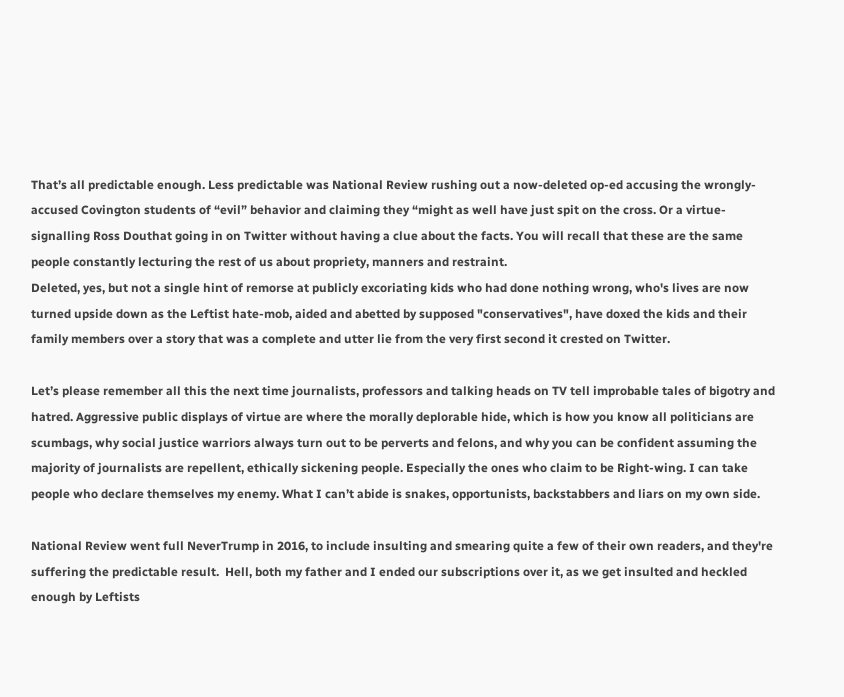That’s all predictable enough. Less predictable was National Review rushing out a now-deleted op-ed accusing the wrongly-accused Covington students of “evil” behavior and claiming they “might as well have just spit on the cross. Or a virtue-signalling Ross Douthat going in on Twitter without having a clue about the facts. You will recall that these are the same people constantly lecturing the rest of us about propriety, manners and restraint.
Deleted, yes, but not a single hint of remorse at publicly excoriating kids who had done nothing wrong, who's lives are now turned upside down as the Leftist hate-mob, aided and abetted by supposed "conservatives", have doxed the kids and their family members over a story that was a complete and utter lie from the very first second it crested on Twitter.

Let’s please remember all this the next time journalists, professors and talking heads on TV tell improbable tales of bigotry and hatred. Aggressive public displays of virtue are where the morally deplorable hide, which is how you know all politicians are scumbags, why social justice warriors always turn out to be perverts and felons, and why you can be confident assuming the majority of journalists are repellent, ethically sickening people. Especially the ones who claim to be Right-wing. I can take people who declare themselves my enemy. What I can’t abide is snakes, opportunists, backstabbers and liars on my own side.

National Review went full NeverTrump in 2016, to include insulting and smearing quite a few of their own readers, and they're suffering the predictable result.  Hell, both my father and I ended our subscriptions over it, as we get insulted and heckled enough by Leftists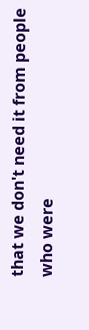that we don't need it from people who were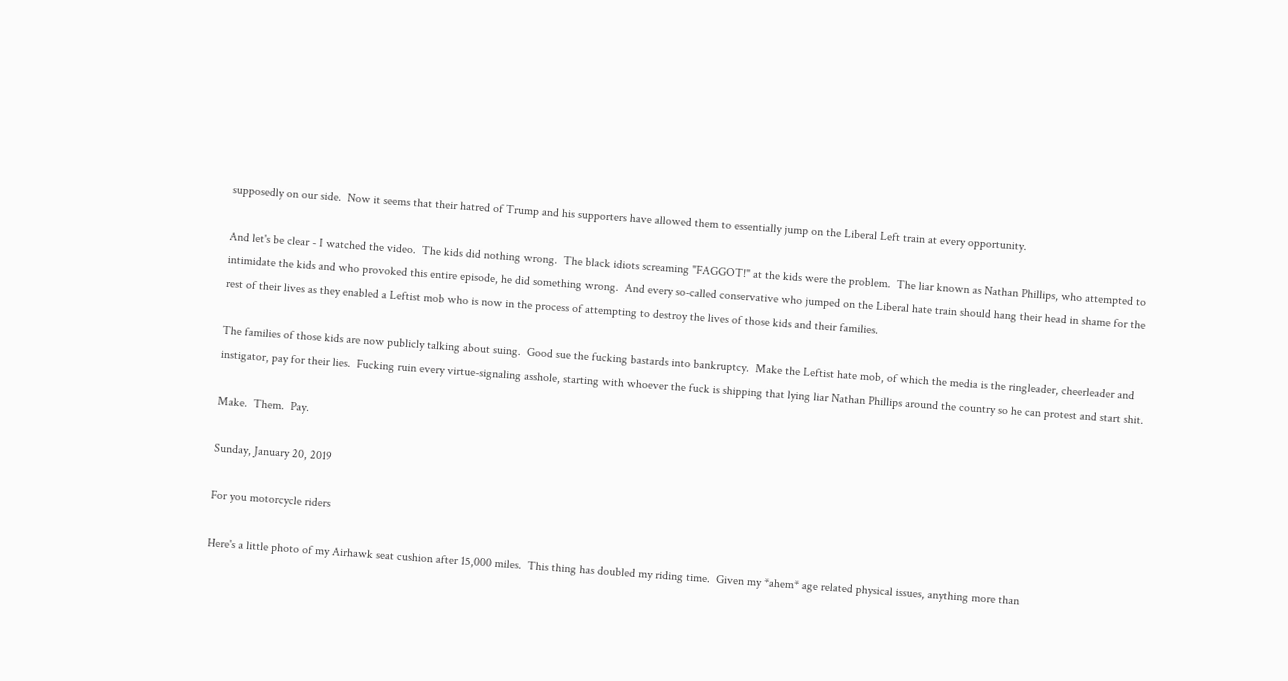supposedly on our side.  Now it seems that their hatred of Trump and his supporters have allowed them to essentially jump on the Liberal Left train at every opportunity.

And let's be clear - I watched the video.  The kids did nothing wrong.  The black idiots screaming "FAGGOT!" at the kids were the problem.  The liar known as Nathan Phillips, who attempted to intimidate the kids and who provoked this entire episode, he did something wrong.  And every so-called conservative who jumped on the Liberal hate train should hang their head in shame for the rest of their lives as they enabled a Leftist mob who is now in the process of attempting to destroy the lives of those kids and their families.

The families of those kids are now publicly talking about suing.  Good sue the fucking bastards into bankruptcy.  Make the Leftist hate mob, of which the media is the ringleader, cheerleader and instigator, pay for their lies.  Fucking ruin every virtue-signaling asshole, starting with whoever the fuck is shipping that lying liar Nathan Phillips around the country so he can protest and start shit.

Make.  Them.  Pay.

Sunday, January 20, 2019

For you motorcycle riders

Here's a little photo of my Airhawk seat cushion after 15,000 miles.  This thing has doubled my riding time.  Given my *ahem* age related physical issues, anything more than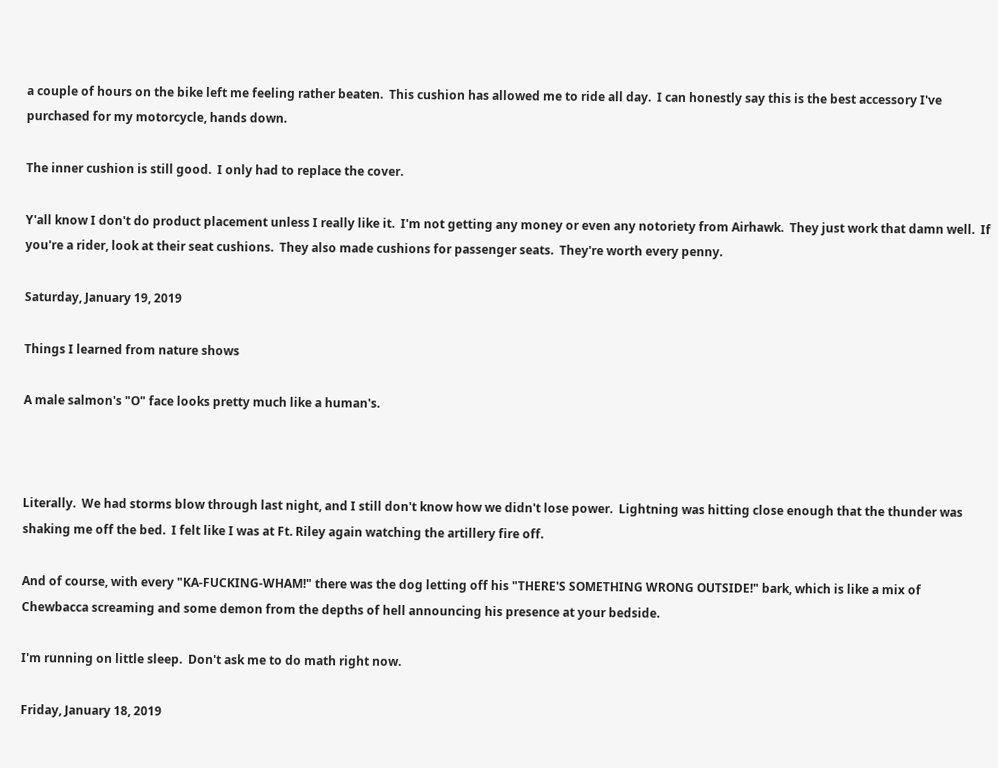a couple of hours on the bike left me feeling rather beaten.  This cushion has allowed me to ride all day.  I can honestly say this is the best accessory I've purchased for my motorcycle, hands down.

The inner cushion is still good.  I only had to replace the cover.

Y'all know I don't do product placement unless I really like it.  I'm not getting any money or even any notoriety from Airhawk.  They just work that damn well.  If you're a rider, look at their seat cushions.  They also made cushions for passenger seats.  They're worth every penny.

Saturday, January 19, 2019

Things I learned from nature shows

A male salmon's "O" face looks pretty much like a human's.



Literally.  We had storms blow through last night, and I still don't know how we didn't lose power.  Lightning was hitting close enough that the thunder was shaking me off the bed.  I felt like I was at Ft. Riley again watching the artillery fire off.

And of course, with every "KA-FUCKING-WHAM!" there was the dog letting off his "THERE'S SOMETHING WRONG OUTSIDE!" bark, which is like a mix of Chewbacca screaming and some demon from the depths of hell announcing his presence at your bedside.

I'm running on little sleep.  Don't ask me to do math right now.

Friday, January 18, 2019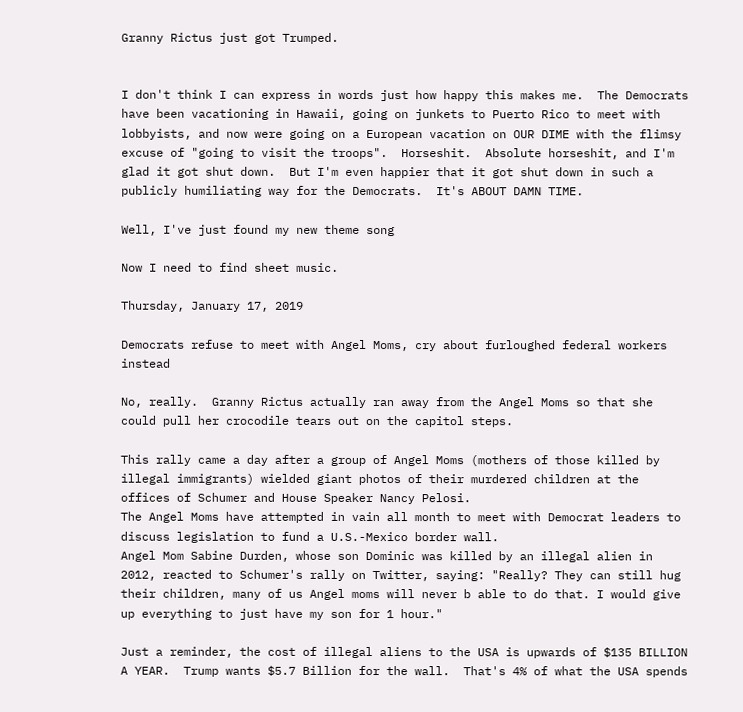Granny Rictus just got Trumped.


I don't think I can express in words just how happy this makes me.  The Democrats have been vacationing in Hawaii, going on junkets to Puerto Rico to meet with lobbyists, and now were going on a European vacation on OUR DIME with the flimsy excuse of "going to visit the troops".  Horseshit.  Absolute horseshit, and I'm glad it got shut down.  But I'm even happier that it got shut down in such a publicly humiliating way for the Democrats.  It's ABOUT DAMN TIME.

Well, I've just found my new theme song

Now I need to find sheet music.

Thursday, January 17, 2019

Democrats refuse to meet with Angel Moms, cry about furloughed federal workers instead

No, really.  Granny Rictus actually ran away from the Angel Moms so that she could pull her crocodile tears out on the capitol steps.

This rally came a day after a group of Angel Moms (mothers of those killed by illegal immigrants) wielded giant photos of their murdered children at the offices of Schumer and House Speaker Nancy Pelosi.
The Angel Moms have attempted in vain all month to meet with Democrat leaders to discuss legislation to fund a U.S.-Mexico border wall.
Angel Mom Sabine Durden, whose son Dominic was killed by an illegal alien in 2012, reacted to Schumer's rally on Twitter, saying: "Really? They can still hug their children, many of us Angel moms will never b able to do that. I would give up everything to just have my son for 1 hour."

Just a reminder, the cost of illegal aliens to the USA is upwards of $135 BILLION A YEAR.  Trump wants $5.7 Billion for the wall.  That's 4% of what the USA spends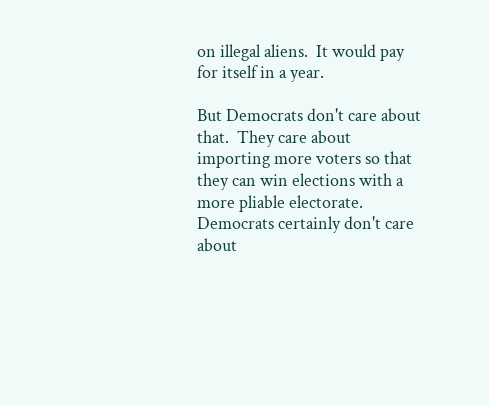on illegal aliens.  It would pay for itself in a year.

But Democrats don't care about that.  They care about importing more voters so that they can win elections with a more pliable electorate.  Democrats certainly don't care about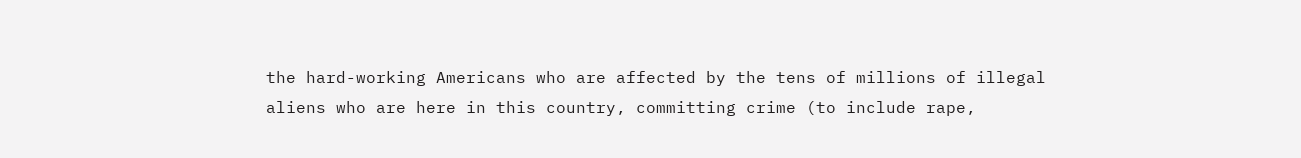the hard-working Americans who are affected by the tens of millions of illegal aliens who are here in this country, committing crime (to include rape,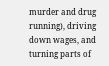murder and drug running), driving down wages, and turning parts of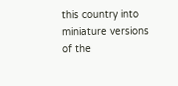this country into miniature versions of the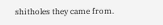shitholes they came from.